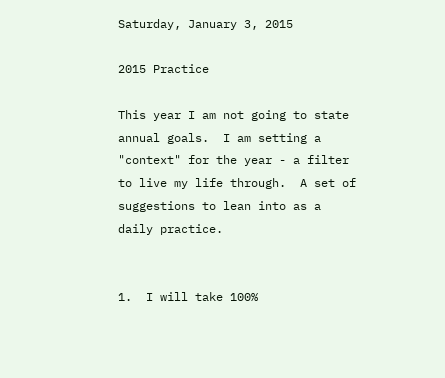Saturday, January 3, 2015

2015 Practice

This year I am not going to state annual goals.  I am setting a "context" for the year - a filter to live my life through.  A set of suggestions to lean into as a daily practice.


1.  I will take 100%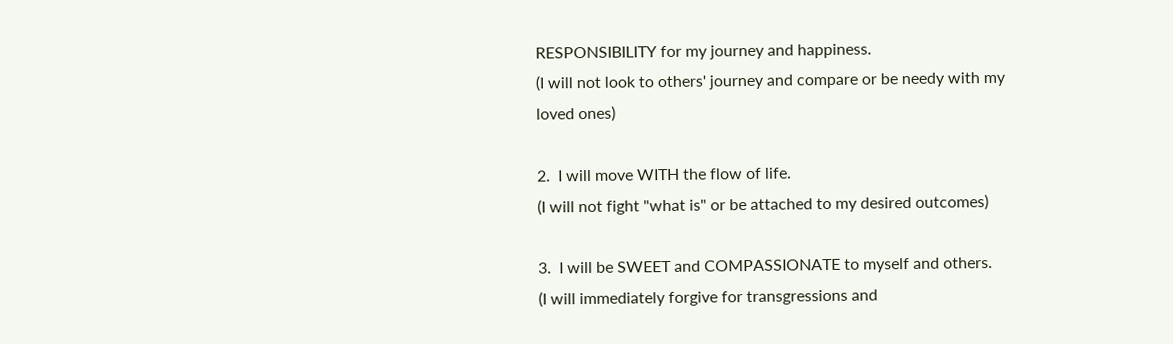RESPONSIBILITY for my journey and happiness.
(I will not look to others' journey and compare or be needy with my loved ones)

2.  I will move WITH the flow of life.
(I will not fight "what is" or be attached to my desired outcomes)

3.  I will be SWEET and COMPASSIONATE to myself and others.
(I will immediately forgive for transgressions and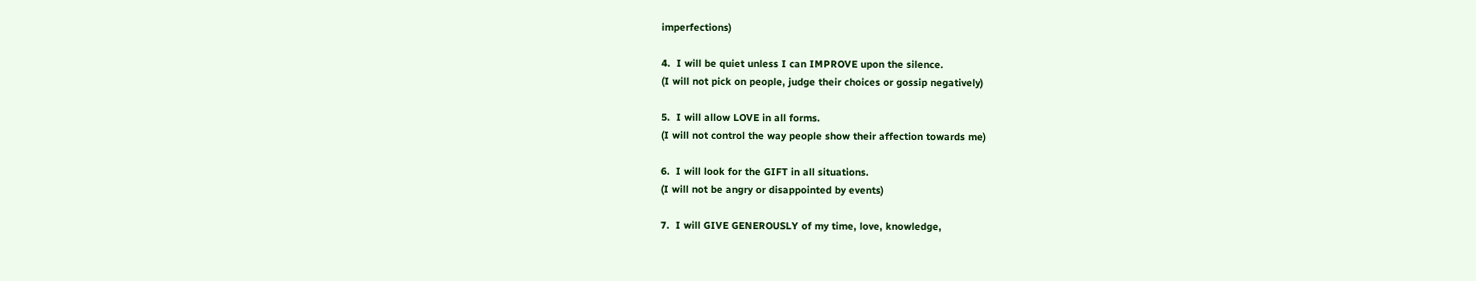imperfections)

4.  I will be quiet unless I can IMPROVE upon the silence.
(I will not pick on people, judge their choices or gossip negatively)

5.  I will allow LOVE in all forms.
(I will not control the way people show their affection towards me)

6.  I will look for the GIFT in all situations.
(I will not be angry or disappointed by events)

7.  I will GIVE GENEROUSLY of my time, love, knowledge,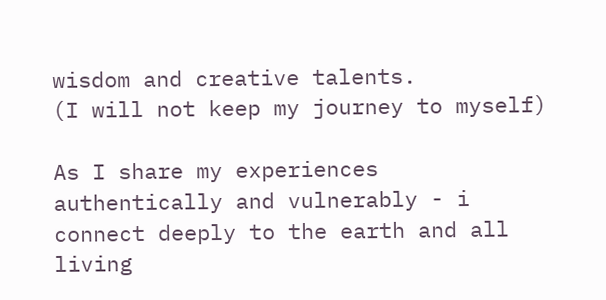wisdom and creative talents.
(I will not keep my journey to myself)

As I share my experiences authentically and vulnerably - i connect deeply to the earth and all living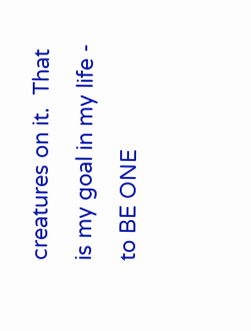creatures on it.  That is my goal in my life - to BE ONE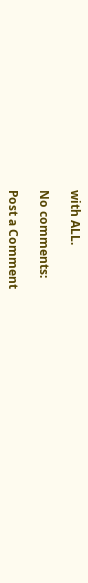with ALL.

No comments:

Post a Comment